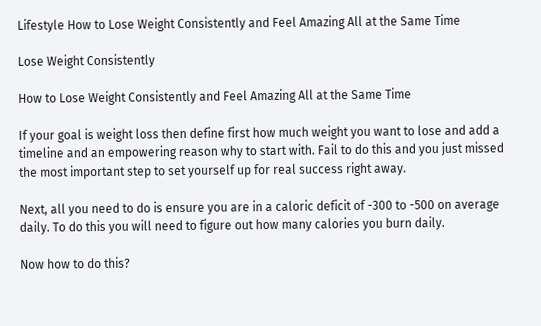Lifestyle How to Lose Weight Consistently and Feel Amazing All at the Same Time

Lose Weight Consistently

How to Lose Weight Consistently and Feel Amazing All at the Same Time

If your goal is weight loss then define first how much weight you want to lose and add a timeline and an empowering reason why to start with. Fail to do this and you just missed the most important step to set yourself up for real success right away.

Next, all you need to do is ensure you are in a caloric deficit of -300 to -500 on average daily. To do this you will need to figure out how many calories you burn daily.

Now how to do this?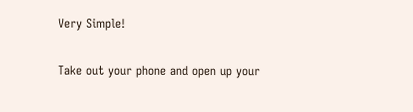Very Simple!

Take out your phone and open up your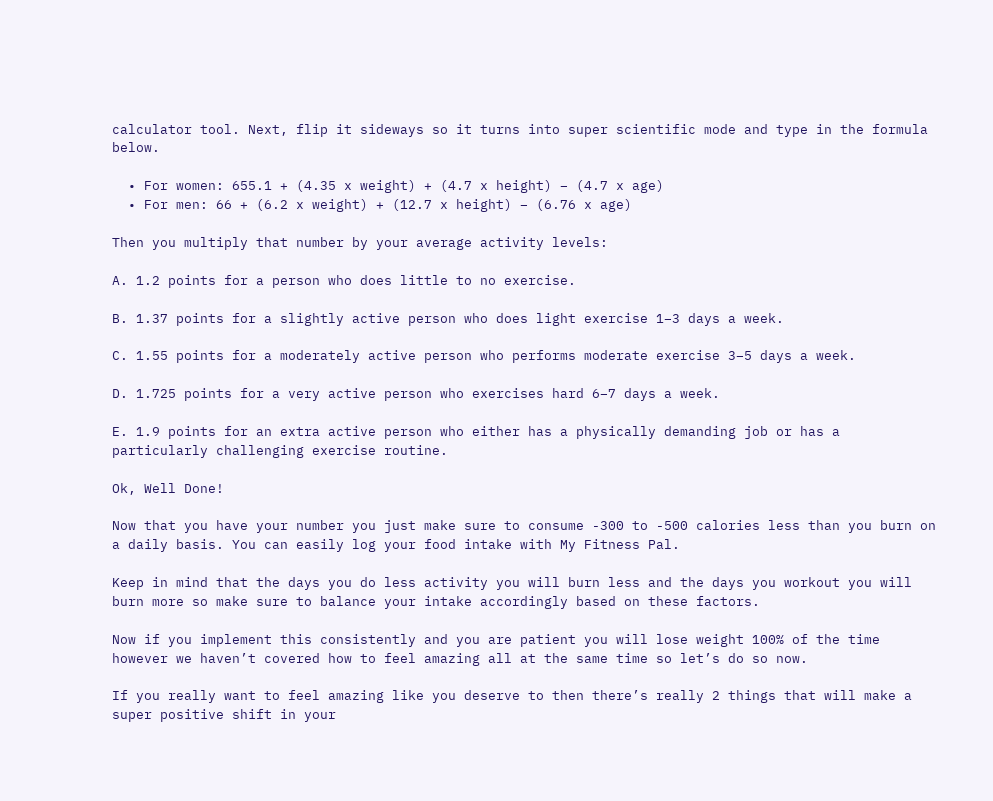calculator tool. Next, flip it sideways so it turns into super scientific mode and type in the formula below.

  • For women: 655.1 + (4.35 x weight) + (4.7 x height) – (4.7 x age)
  • For men: 66 + (6.2 x weight) + (12.7 x height) – (6.76 x age)

Then you multiply that number by your average activity levels:

A. 1.2 points for a person who does little to no exercise.

B. 1.37 points for a slightly active person who does light exercise 1–3 days a week.

C. 1.55 points for a moderately active person who performs moderate exercise 3–5 days a week.

D. 1.725 points for a very active person who exercises hard 6–7 days a week.

E. 1.9 points for an extra active person who either has a physically demanding job or has a particularly challenging exercise routine.

Ok, Well Done!

Now that you have your number you just make sure to consume -300 to -500 calories less than you burn on a daily basis. You can easily log your food intake with My Fitness Pal.

Keep in mind that the days you do less activity you will burn less and the days you workout you will burn more so make sure to balance your intake accordingly based on these factors.

Now if you implement this consistently and you are patient you will lose weight 100% of the time however we haven’t covered how to feel amazing all at the same time so let’s do so now.

If you really want to feel amazing like you deserve to then there’s really 2 things that will make a super positive shift in your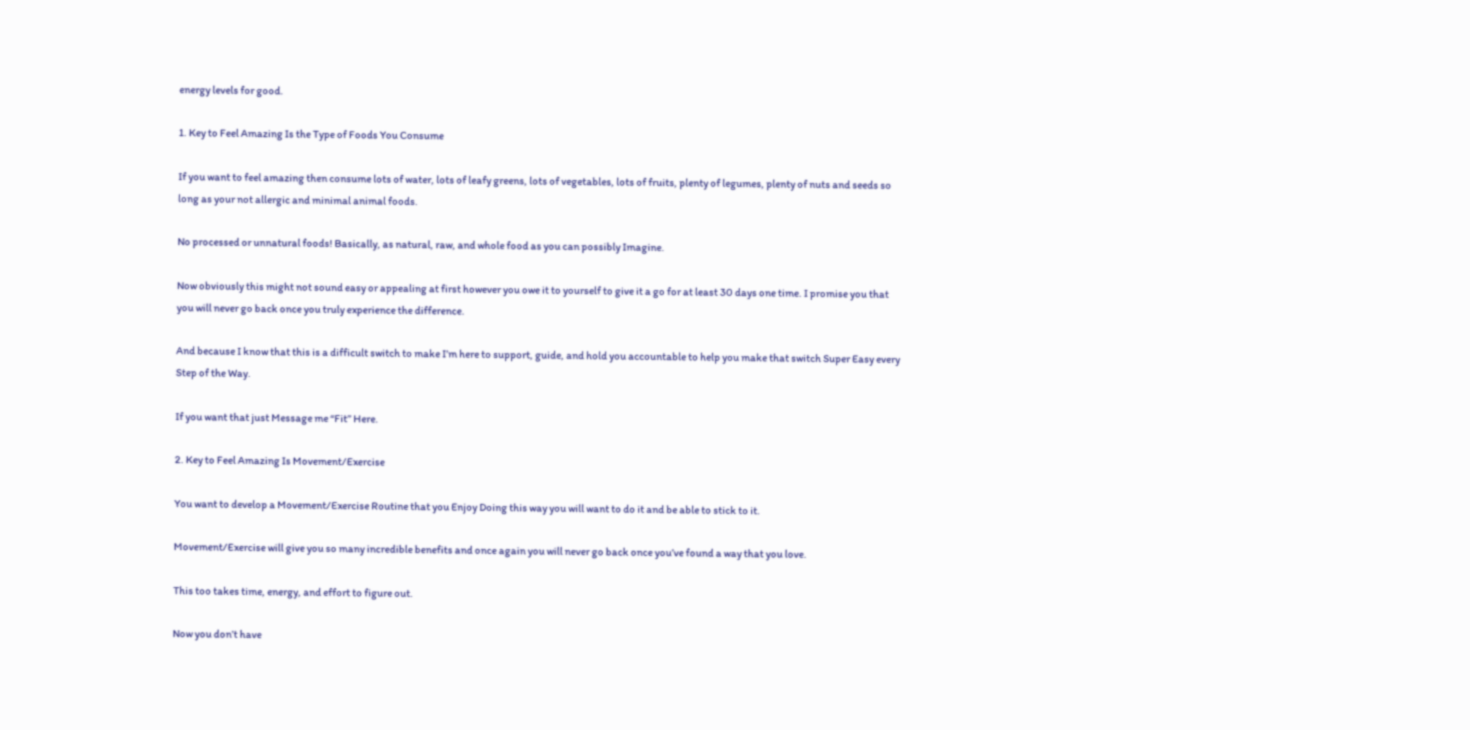energy levels for good.

1. Key to Feel Amazing Is the Type of Foods You Consume

If you want to feel amazing then consume lots of water, lots of leafy greens, lots of vegetables, lots of fruits, plenty of legumes, plenty of nuts and seeds so long as your not allergic and minimal animal foods.

No processed or unnatural foods! Basically, as natural, raw, and whole food as you can possibly Imagine.

Now obviously this might not sound easy or appealing at first however you owe it to yourself to give it a go for at least 30 days one time. I promise you that you will never go back once you truly experience the difference.

And because I know that this is a difficult switch to make I’m here to support, guide, and hold you accountable to help you make that switch Super Easy every Step of the Way.

If you want that just Message me “Fit” Here.

2. Key to Feel Amazing Is Movement/Exercise

You want to develop a Movement/Exercise Routine that you Enjoy Doing this way you will want to do it and be able to stick to it.

Movement/Exercise will give you so many incredible benefits and once again you will never go back once you’ve found a way that you love.

This too takes time, energy, and effort to figure out.

Now you don’t have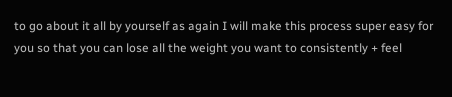to go about it all by yourself as again I will make this process super easy for you so that you can lose all the weight you want to consistently + feel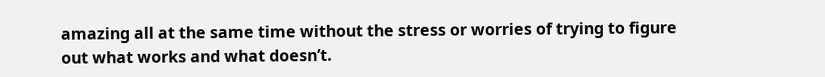amazing all at the same time without the stress or worries of trying to figure out what works and what doesn’t.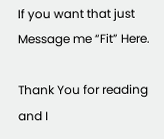If you want that just Message me “Fit” Here.

Thank You for reading and I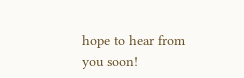hope to hear from you soon!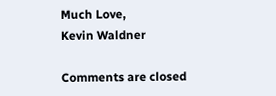Much Love,
Kevin Waldner

Comments are closed